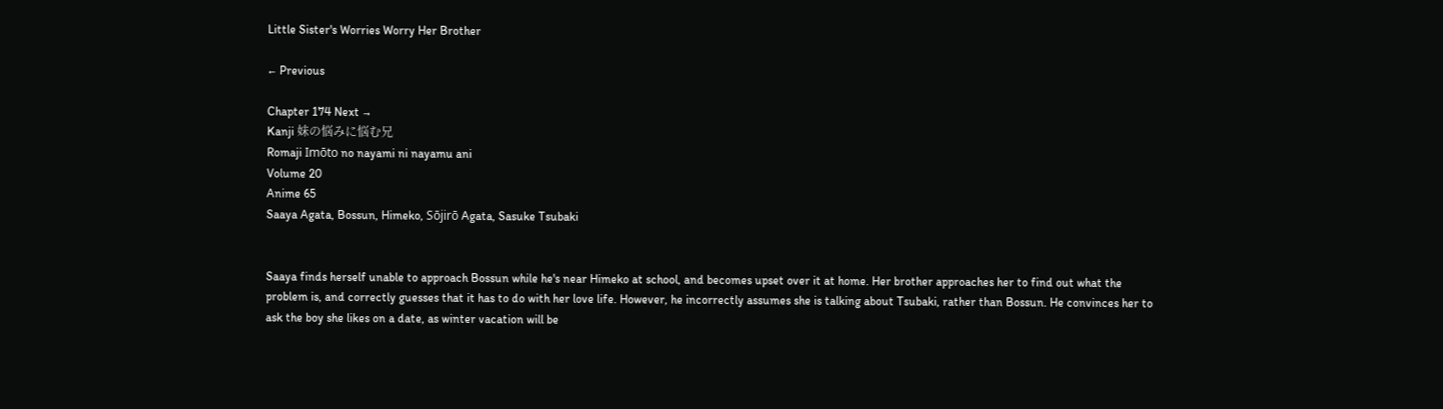Little Sister's Worries Worry Her Brother

← Previous

Chapter 174 Next →
Kanji 妹の悩みに悩む兄
Romaji Imōto no nayami ni nayamu ani
Volume 20
Anime 65
Saaya Agata, Bossun, Himeko, Sōjirō Agata, Sasuke Tsubaki


Saaya finds herself unable to approach Bossun while he's near Himeko at school, and becomes upset over it at home. Her brother approaches her to find out what the problem is, and correctly guesses that it has to do with her love life. However, he incorrectly assumes she is talking about Tsubaki, rather than Bossun. He convinces her to ask the boy she likes on a date, as winter vacation will be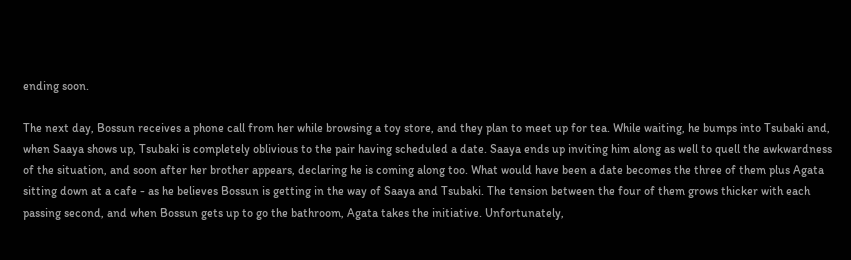ending soon.

The next day, Bossun receives a phone call from her while browsing a toy store, and they plan to meet up for tea. While waiting, he bumps into Tsubaki and, when Saaya shows up, Tsubaki is completely oblivious to the pair having scheduled a date. Saaya ends up inviting him along as well to quell the awkwardness of the situation, and soon after her brother appears, declaring he is coming along too. What would have been a date becomes the three of them plus Agata sitting down at a cafe - as he believes Bossun is getting in the way of Saaya and Tsubaki. The tension between the four of them grows thicker with each passing second, and when Bossun gets up to go the bathroom, Agata takes the initiative. Unfortunately,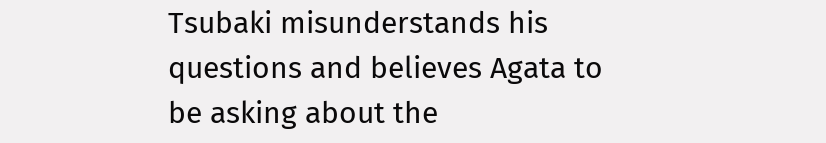Tsubaki misunderstands his questions and believes Agata to be asking about the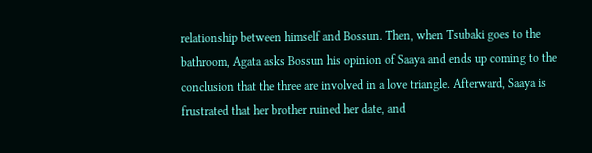relationship between himself and Bossun. Then, when Tsubaki goes to the bathroom, Agata asks Bossun his opinion of Saaya and ends up coming to the conclusion that the three are involved in a love triangle. Afterward, Saaya is frustrated that her brother ruined her date, and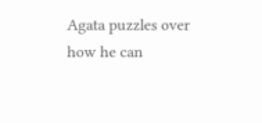Agata puzzles over how he can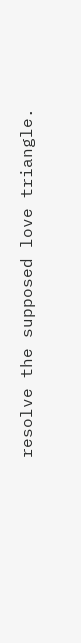resolve the supposed love triangle.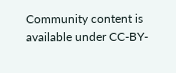Community content is available under CC-BY-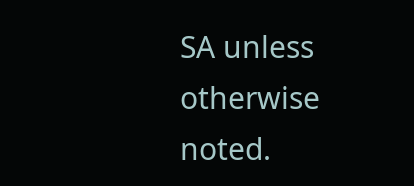SA unless otherwise noted.